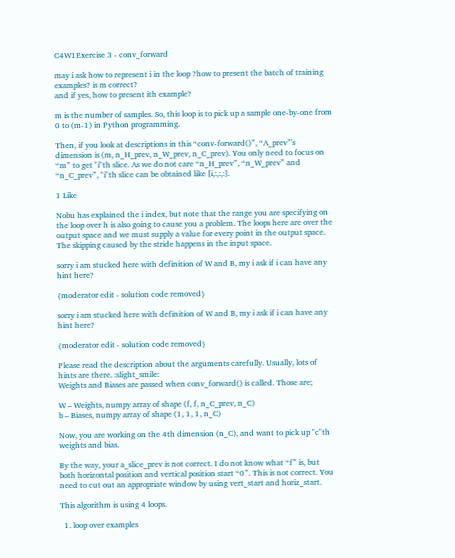C4W1Exercise 3 - conv_forward

may i ask how to represent i in the loop ?how to present the batch of training examples? is m correct?
and if yes, how to present ith example?

m is the number of samples. So, this loop is to pick up a sample one-by-one from 0 to (m-1) in Python programming.

Then, if you look at descriptions in this “conv-forward()”, “A_prev”'s dimension is (m, n_H_prev, n_W_prev, n_C_prev). You only need to focus on “m” to get "i"th slice. As we do not care “n_H_prev”, “n_W_prev” and “n_C_prev”, "i"th slice can be obtained like [i,:,:,:].

1 Like

Nobu has explained the i index, but note that the range you are specifying on the loop over h is also going to cause you a problem. The loops here are over the output space and we must supply a value for every point in the output space. The skipping caused by the stride happens in the input space.

sorry i am stucked here with definition of W and B, my i ask if i can have any hint here?

{moderator edit - solution code removed}

sorry i am stucked here with definition of W and B, my i ask if i can have any hint here?

{moderator edit - solution code removed}

Please read the description about the arguments carefully. Usually, lots of hints are there. :slight_smile:
Weights and Biases are passed when conv_forward() is called. Those are;

W – Weights, numpy array of shape (f, f, n_C_prev, n_C)
b – Biases, numpy array of shape (1, 1, 1, n_C)

Now, you are working on the 4th dimension (n_C), and want to pick up "c"th weights and bias.

By the way, your a_slice_prev is not correct. I do not know what “f” is, but both horizontal position and vertical position start “0”. This is not correct. You need to cut out an appropriate window by using vert_start and horiz_start.

This algorithm is using 4 loops.

  1. loop over examples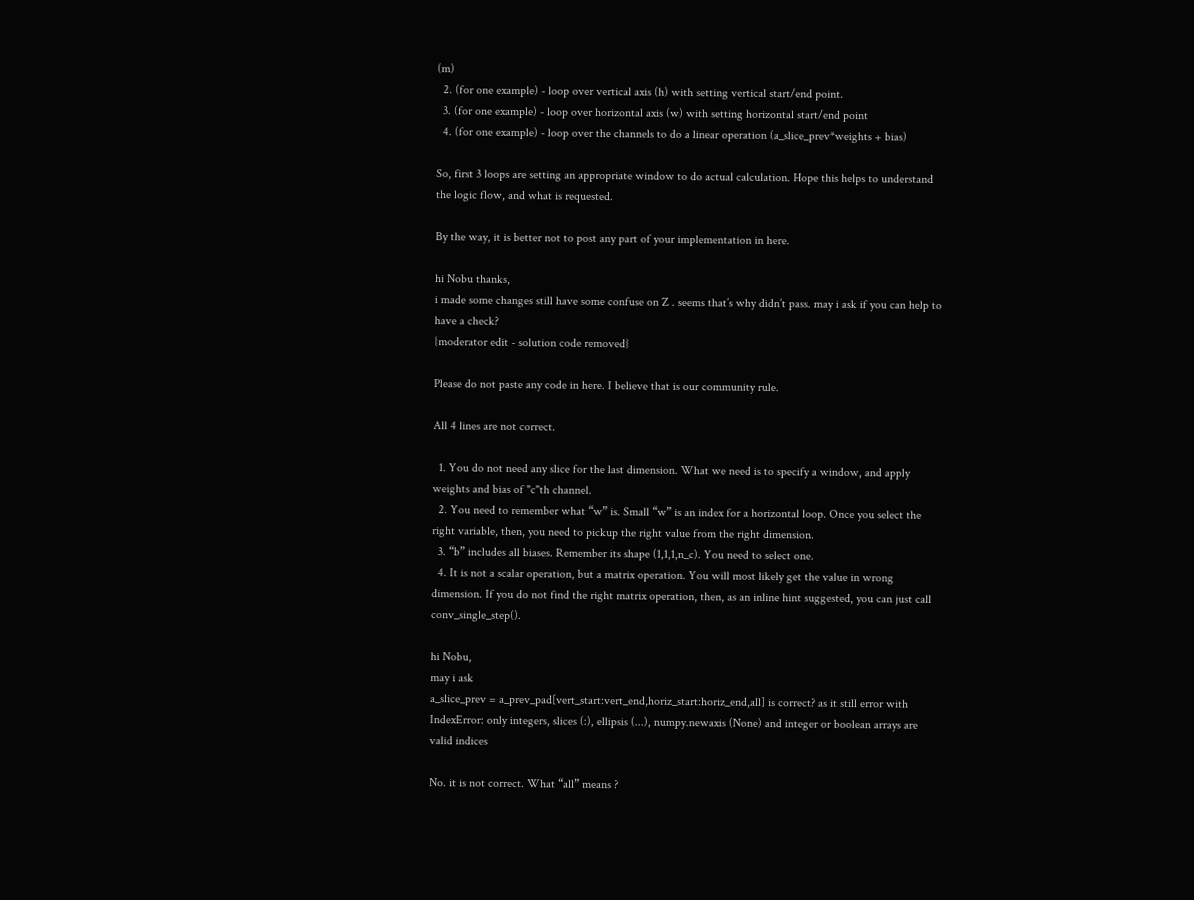(m)
  2. (for one example) - loop over vertical axis (h) with setting vertical start/end point.
  3. (for one example) - loop over horizontal axis (w) with setting horizontal start/end point
  4. (for one example) - loop over the channels to do a linear operation (a_slice_prev*weights + bias)

So, first 3 loops are setting an appropriate window to do actual calculation. Hope this helps to understand the logic flow, and what is requested.

By the way, it is better not to post any part of your implementation in here.

hi Nobu thanks,
i made some changes still have some confuse on Z . seems that’s why didn’t pass. may i ask if you can help to have a check?
{moderator edit - solution code removed}

Please do not paste any code in here. I believe that is our community rule.

All 4 lines are not correct.

  1. You do not need any slice for the last dimension. What we need is to specify a window, and apply weights and bias of "c"th channel.
  2. You need to remember what “w” is. Small “w” is an index for a horizontal loop. Once you select the right variable, then, you need to pickup the right value from the right dimension.
  3. “b” includes all biases. Remember its shape (1,1,1,n_c). You need to select one.
  4. It is not a scalar operation, but a matrix operation. You will most likely get the value in wrong dimension. If you do not find the right matrix operation, then, as an inline hint suggested, you can just call conv_single_step().

hi Nobu,
may i ask
a_slice_prev = a_prev_pad[vert_start:vert_end,horiz_start:horiz_end,all] is correct? as it still error with IndexError: only integers, slices (:), ellipsis (...), numpy.newaxis (None) and integer or boolean arrays are valid indices

No. it is not correct. What “all” means ?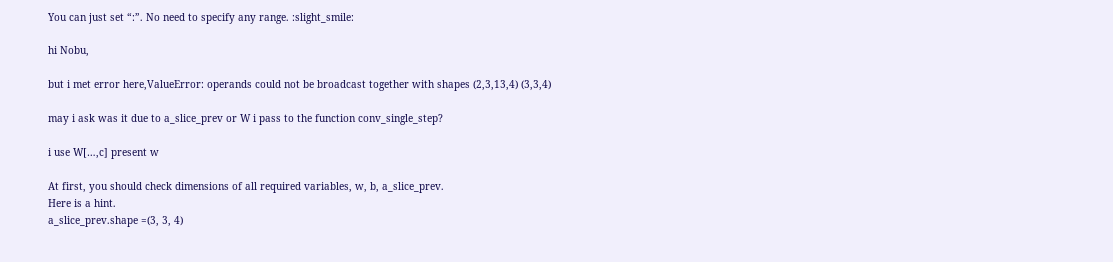You can just set “:”. No need to specify any range. :slight_smile:

hi Nobu,

but i met error here,ValueError: operands could not be broadcast together with shapes (2,3,13,4) (3,3,4)

may i ask was it due to a_slice_prev or W i pass to the function conv_single_step?

i use W[…,c] present w

At first, you should check dimensions of all required variables, w, b, a_slice_prev.
Here is a hint.
a_slice_prev.shape =(3, 3, 4)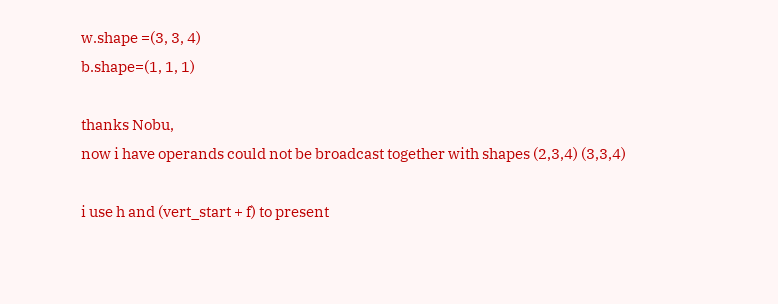w.shape =(3, 3, 4)
b.shape=(1, 1, 1)

thanks Nobu,
now i have operands could not be broadcast together with shapes (2,3,4) (3,3,4)

i use h and (vert_start + f) to present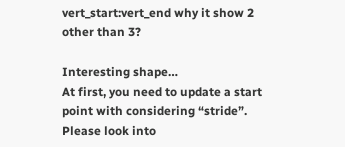vert_start:vert_end why it show 2 other than 3?

Interesting shape…
At first, you need to update a start point with considering “stride”. Please look into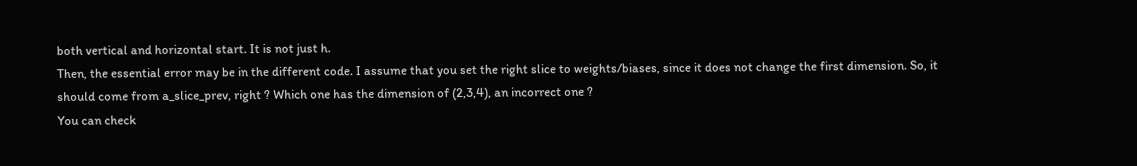both vertical and horizontal start. It is not just h.
Then, the essential error may be in the different code. I assume that you set the right slice to weights/biases, since it does not change the first dimension. So, it should come from a_slice_prev, right ? Which one has the dimension of (2,3,4), an incorrect one ?
You can check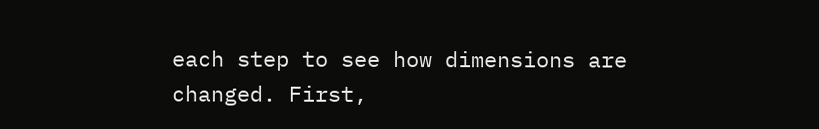each step to see how dimensions are changed. First,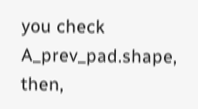you check A_prev_pad.shape, then,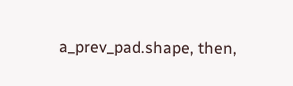a_prev_pad.shape, then,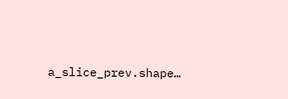a_slice_prev.shape…